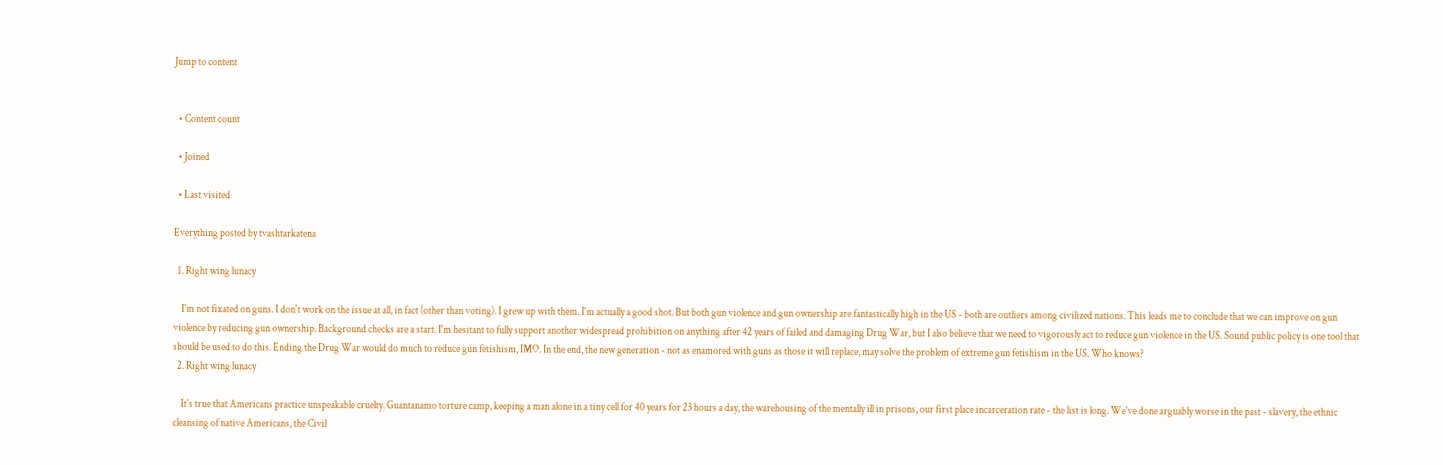Jump to content


  • Content count

  • Joined

  • Last visited

Everything posted by tvashtarkatena

  1. Right wing lunacy

    I'm not fixated on guns. I don't work on the issue at all, in fact (other than voting). I grew up with them. I'm actually a good shot. But both gun violence and gun ownership are fantastically high in the US - both are outliers among civilized nations. This leads me to conclude that we can improve on gun violence by reducing gun ownership. Background checks are a start. I'm hesitant to fully support another widespread prohibition on anything after 42 years of failed and damaging Drug War, but I also believe that we need to vigorously act to reduce gun violence in the US. Sound public policy is one tool that should be used to do this. Ending the Drug War would do much to reduce gun fetishism, IMO. In the end, the new generation - not as enamored with guns as those it will replace, may solve the problem of extreme gun fetishism in the US. Who knows?
  2. Right wing lunacy

    It's true that Americans practice unspeakable cruelty. Guantanamo torture camp, keeping a man alone in a tiny cell for 40 years for 23 hours a day, the warehousing of the mentally ill in prisons, our first place incarceration rate - the list is long. We've done arguably worse in the past - slavery, the ethnic cleansing of native Americans, the Civil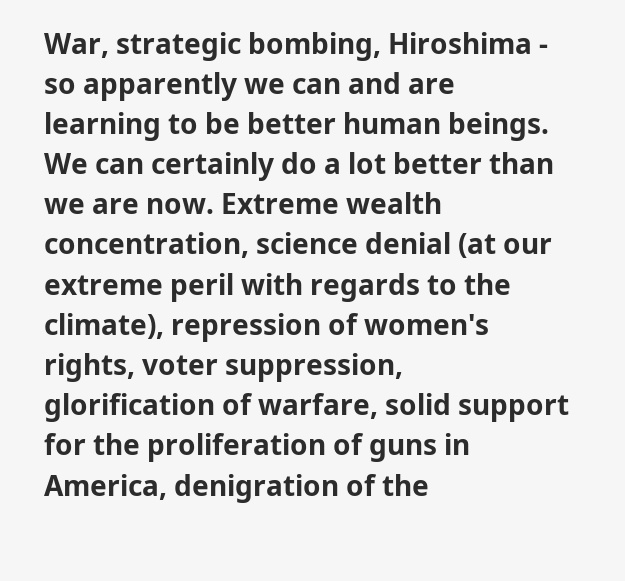War, strategic bombing, Hiroshima - so apparently we can and are learning to be better human beings. We can certainly do a lot better than we are now. Extreme wealth concentration, science denial (at our extreme peril with regards to the climate), repression of women's rights, voter suppression, glorification of warfare, solid support for the proliferation of guns in America, denigration of the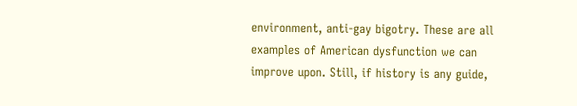environment, anti-gay bigotry. These are all examples of American dysfunction we can improve upon. Still, if history is any guide,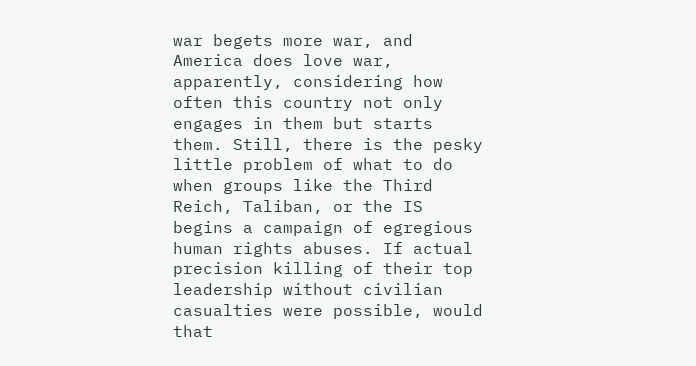war begets more war, and America does love war, apparently, considering how often this country not only engages in them but starts them. Still, there is the pesky little problem of what to do when groups like the Third Reich, Taliban, or the IS begins a campaign of egregious human rights abuses. If actual precision killing of their top leadership without civilian casualties were possible, would that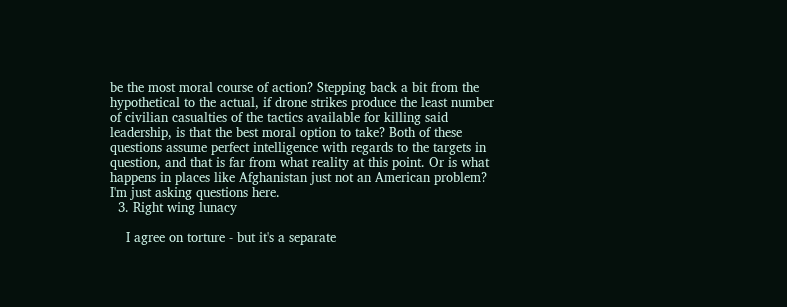be the most moral course of action? Stepping back a bit from the hypothetical to the actual, if drone strikes produce the least number of civilian casualties of the tactics available for killing said leadership, is that the best moral option to take? Both of these questions assume perfect intelligence with regards to the targets in question, and that is far from what reality at this point. Or is what happens in places like Afghanistan just not an American problem? I'm just asking questions here.
  3. Right wing lunacy

    I agree on torture - but it's a separate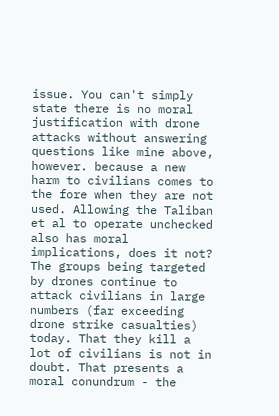issue. You can't simply state there is no moral justification with drone attacks without answering questions like mine above, however. because a new harm to civilians comes to the fore when they are not used. Allowing the Taliban et al to operate unchecked also has moral implications, does it not? The groups being targeted by drones continue to attack civilians in large numbers (far exceeding drone strike casualties) today. That they kill a lot of civilians is not in doubt. That presents a moral conundrum - the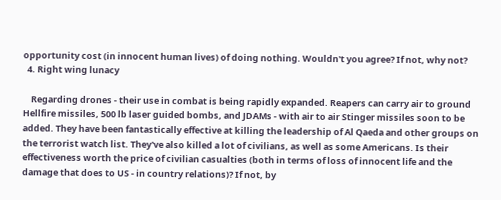opportunity cost (in innocent human lives) of doing nothing. Wouldn't you agree? If not, why not?
  4. Right wing lunacy

    Regarding drones - their use in combat is being rapidly expanded. Reapers can carry air to ground Hellfire missiles, 500 lb laser guided bombs, and JDAMs - with air to air Stinger missiles soon to be added. They have been fantastically effective at killing the leadership of Al Qaeda and other groups on the terrorist watch list. They've also killed a lot of civilians, as well as some Americans. Is their effectiveness worth the price of civilian casualties (both in terms of loss of innocent life and the damage that does to US - in country relations)? If not, by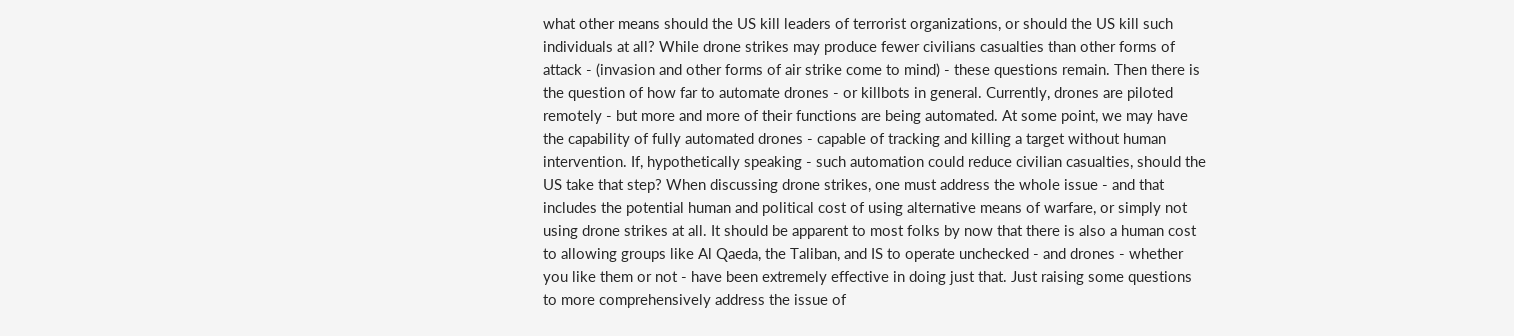what other means should the US kill leaders of terrorist organizations, or should the US kill such individuals at all? While drone strikes may produce fewer civilians casualties than other forms of attack - (invasion and other forms of air strike come to mind) - these questions remain. Then there is the question of how far to automate drones - or killbots in general. Currently, drones are piloted remotely - but more and more of their functions are being automated. At some point, we may have the capability of fully automated drones - capable of tracking and killing a target without human intervention. If, hypothetically speaking - such automation could reduce civilian casualties, should the US take that step? When discussing drone strikes, one must address the whole issue - and that includes the potential human and political cost of using alternative means of warfare, or simply not using drone strikes at all. It should be apparent to most folks by now that there is also a human cost to allowing groups like Al Qaeda, the Taliban, and IS to operate unchecked - and drones - whether you like them or not - have been extremely effective in doing just that. Just raising some questions to more comprehensively address the issue of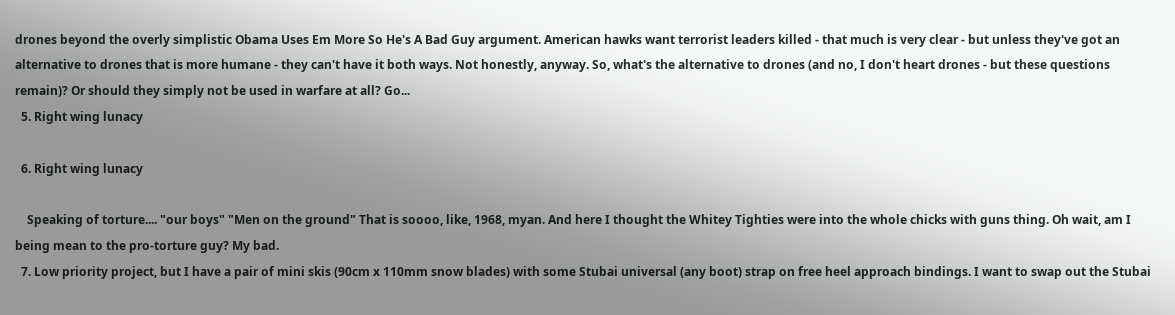drones beyond the overly simplistic Obama Uses Em More So He's A Bad Guy argument. American hawks want terrorist leaders killed - that much is very clear - but unless they've got an alternative to drones that is more humane - they can't have it both ways. Not honestly, anyway. So, what's the alternative to drones (and no, I don't heart drones - but these questions remain)? Or should they simply not be used in warfare at all? Go...
  5. Right wing lunacy

  6. Right wing lunacy

    Speaking of torture.... "our boys" "Men on the ground" That is soooo, like, 1968, myan. And here I thought the Whitey Tighties were into the whole chicks with guns thing. Oh wait, am I being mean to the pro-torture guy? My bad.
  7. Low priority project, but I have a pair of mini skis (90cm x 110mm snow blades) with some Stubai universal (any boot) strap on free heel approach bindings. I want to swap out the Stubai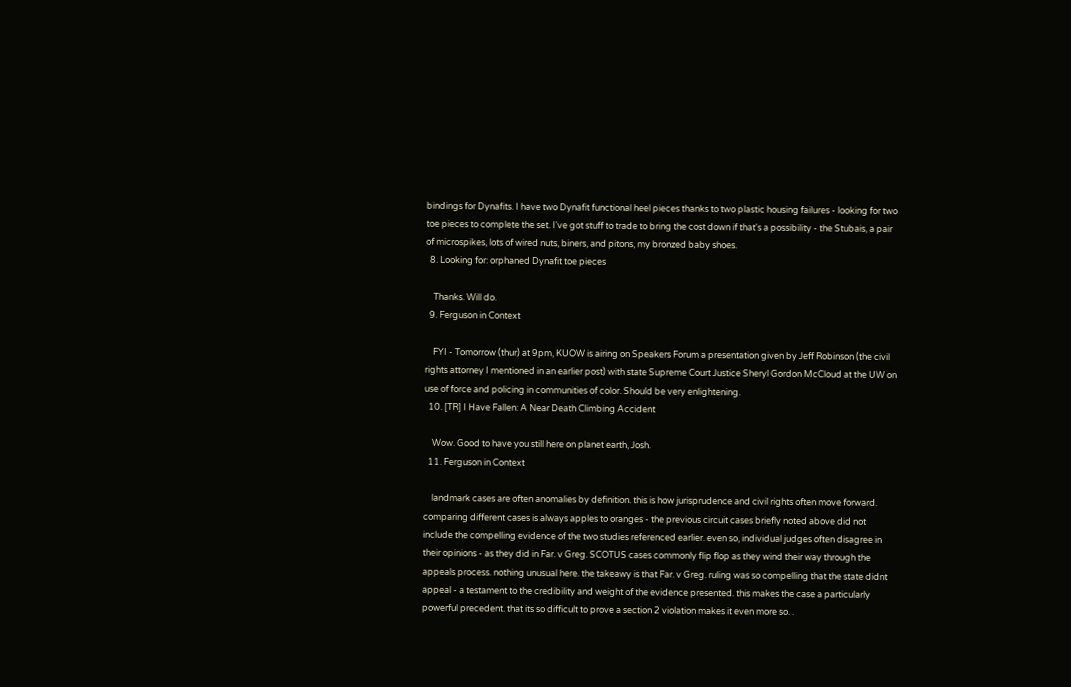bindings for Dynafits. I have two Dynafit functional heel pieces thanks to two plastic housing failures - looking for two toe pieces to complete the set. I've got stuff to trade to bring the cost down if that's a possibility - the Stubais, a pair of microspikes, lots of wired nuts, biners, and pitons, my bronzed baby shoes.
  8. Looking for: orphaned Dynafit toe pieces

    Thanks. Will do.
  9. Ferguson in Context

    FYI - Tomorrow (thur) at 9pm, KUOW is airing on Speakers Forum a presentation given by Jeff Robinson (the civil rights attorney I mentioned in an earlier post) with state Supreme Court Justice Sheryl Gordon McCloud at the UW on use of force and policing in communities of color. Should be very enlightening.
  10. [TR] I Have Fallen: A Near Death Climbing Accident

    Wow. Good to have you still here on planet earth, Josh.
  11. Ferguson in Context

    landmark cases are often anomalies by definition. this is how jurisprudence and civil rights often move forward. comparing different cases is always apples to oranges - the previous circuit cases briefly noted above did not include the compelling evidence of the two studies referenced earlier. even so, individual judges often disagree in their opinions - as they did in Far. v Greg. SCOTUS cases commonly flip flop as they wind their way through the appeals process. nothing unusual here. the takeawy is that Far. v Greg. ruling was so compelling that the state didnt appeal - a testament to the credibility and weight of the evidence presented. this makes the case a particularly powerful precedent. that its so difficult to prove a section 2 violation makes it even more so. .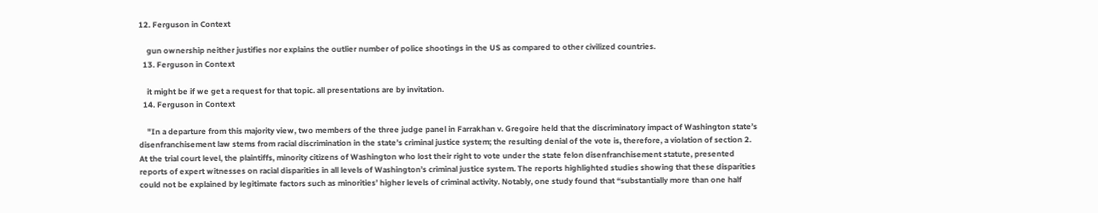12. Ferguson in Context

    gun ownership neither justifies nor explains the outlier number of police shootings in the US as compared to other civilized countries.
  13. Ferguson in Context

    it might be if we get a request for that topic. all presentations are by invitation.
  14. Ferguson in Context

    "In a departure from this majority view, two members of the three judge panel in Farrakhan v. Gregoire held that the discriminatory impact of Washington state’s disenfranchisement law stems from racial discrimination in the state’s criminal justice system; the resulting denial of the vote is, therefore, a violation of section 2. At the trial court level, the plaintiffs, minority citizens of Washington who lost their right to vote under the state felon disenfranchisement statute, presented reports of expert witnesses on racial disparities in all levels of Washington’s criminal justice system. The reports highlighted studies showing that these disparities could not be explained by legitimate factors such as minorities’ higher levels of criminal activity. Notably, one study found that “substantially more than one half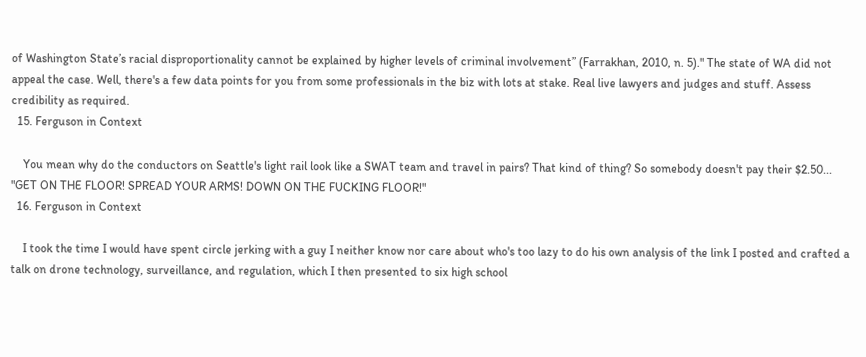of Washington State’s racial disproportionality cannot be explained by higher levels of criminal involvement” (Farrakhan, 2010, n. 5)." The state of WA did not appeal the case. Well, there's a few data points for you from some professionals in the biz with lots at stake. Real live lawyers and judges and stuff. Assess credibility as required.
  15. Ferguson in Context

    You mean why do the conductors on Seattle's light rail look like a SWAT team and travel in pairs? That kind of thing? So somebody doesn't pay their $2.50... "GET ON THE FLOOR! SPREAD YOUR ARMS! DOWN ON THE FUCKING FLOOR!"
  16. Ferguson in Context

    I took the time I would have spent circle jerking with a guy I neither know nor care about who's too lazy to do his own analysis of the link I posted and crafted a talk on drone technology, surveillance, and regulation, which I then presented to six high school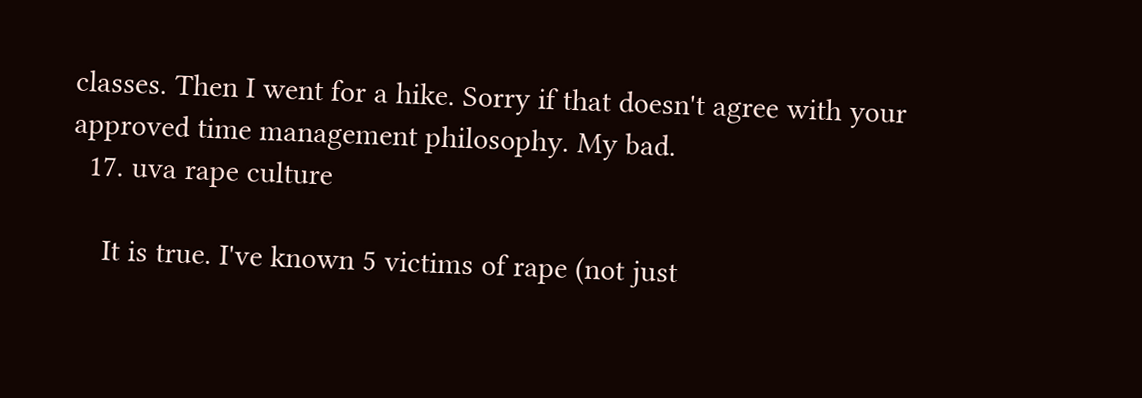classes. Then I went for a hike. Sorry if that doesn't agree with your approved time management philosophy. My bad.
  17. uva rape culture

    It is true. I've known 5 victims of rape (not just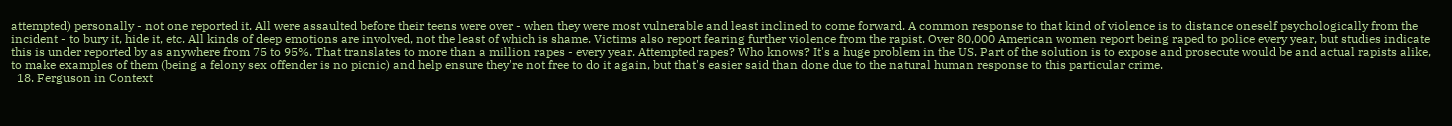attempted) personally - not one reported it. All were assaulted before their teens were over - when they were most vulnerable and least inclined to come forward. A common response to that kind of violence is to distance oneself psychologically from the incident - to bury it, hide it, etc. All kinds of deep emotions are involved, not the least of which is shame. Victims also report fearing further violence from the rapist. Over 80,000 American women report being raped to police every year, but studies indicate this is under reported by as anywhere from 75 to 95%. That translates to more than a million rapes - every year. Attempted rapes? Who knows? It's a huge problem in the US. Part of the solution is to expose and prosecute would be and actual rapists alike, to make examples of them (being a felony sex offender is no picnic) and help ensure they're not free to do it again, but that's easier said than done due to the natural human response to this particular crime.
  18. Ferguson in Context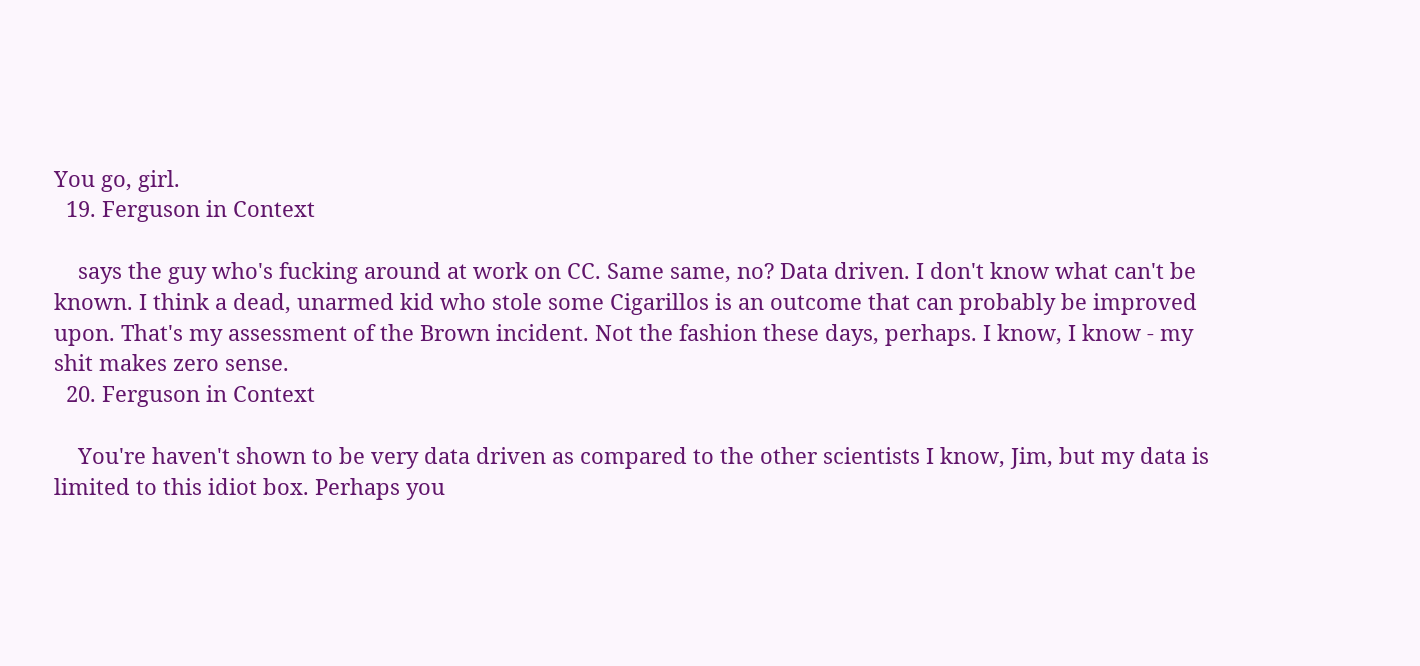You go, girl.
  19. Ferguson in Context

    says the guy who's fucking around at work on CC. Same same, no? Data driven. I don't know what can't be known. I think a dead, unarmed kid who stole some Cigarillos is an outcome that can probably be improved upon. That's my assessment of the Brown incident. Not the fashion these days, perhaps. I know, I know - my shit makes zero sense.
  20. Ferguson in Context

    You're haven't shown to be very data driven as compared to the other scientists I know, Jim, but my data is limited to this idiot box. Perhaps you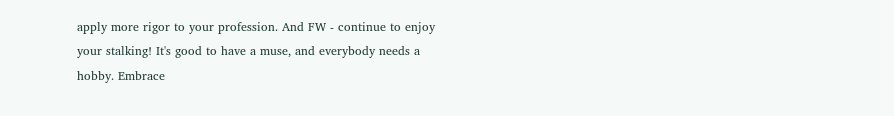apply more rigor to your profession. And FW - continue to enjoy your stalking! It's good to have a muse, and everybody needs a hobby. Embrace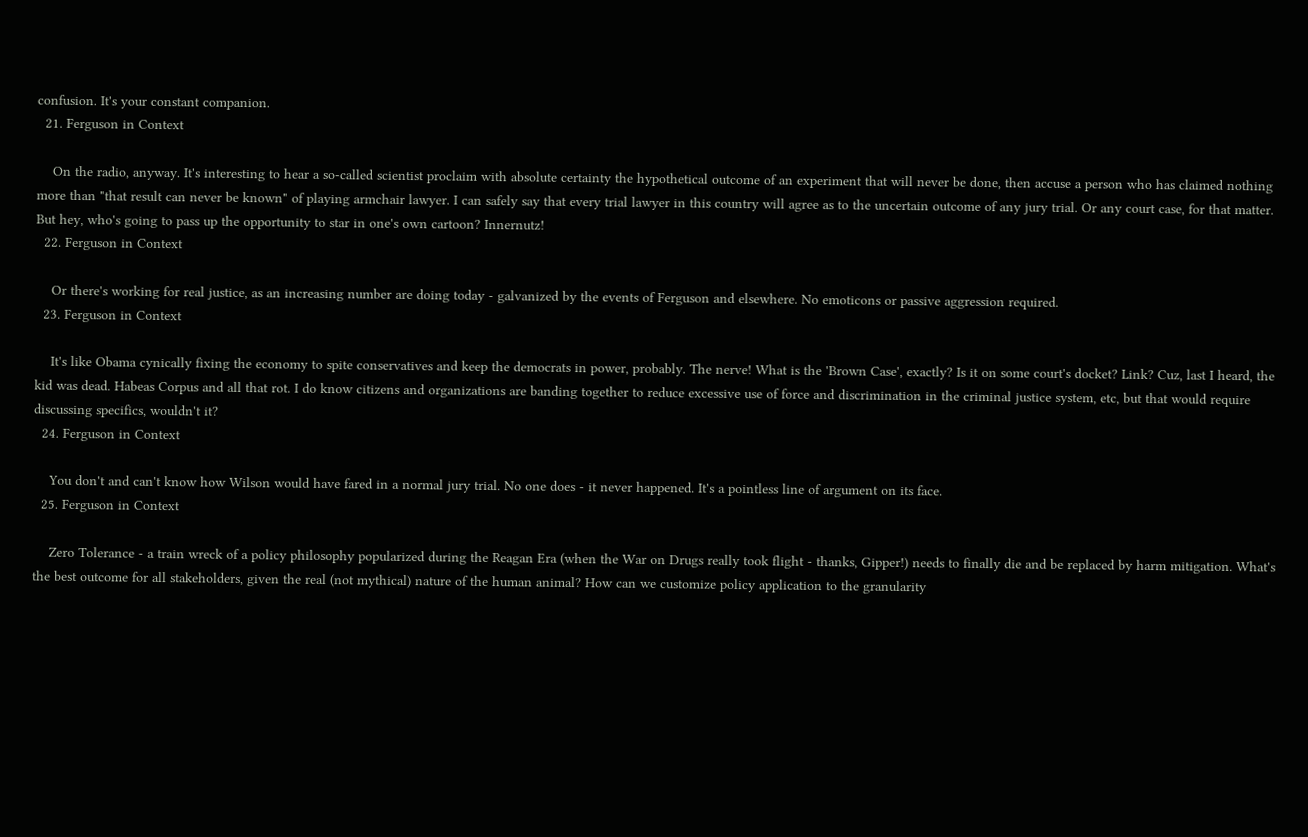confusion. It's your constant companion.
  21. Ferguson in Context

    On the radio, anyway. It's interesting to hear a so-called scientist proclaim with absolute certainty the hypothetical outcome of an experiment that will never be done, then accuse a person who has claimed nothing more than "that result can never be known" of playing armchair lawyer. I can safely say that every trial lawyer in this country will agree as to the uncertain outcome of any jury trial. Or any court case, for that matter. But hey, who's going to pass up the opportunity to star in one's own cartoon? Innernutz!
  22. Ferguson in Context

    Or there's working for real justice, as an increasing number are doing today - galvanized by the events of Ferguson and elsewhere. No emoticons or passive aggression required.
  23. Ferguson in Context

    It's like Obama cynically fixing the economy to spite conservatives and keep the democrats in power, probably. The nerve! What is the 'Brown Case', exactly? Is it on some court's docket? Link? Cuz, last I heard, the kid was dead. Habeas Corpus and all that rot. I do know citizens and organizations are banding together to reduce excessive use of force and discrimination in the criminal justice system, etc, but that would require discussing specifics, wouldn't it?
  24. Ferguson in Context

    You don't and can't know how Wilson would have fared in a normal jury trial. No one does - it never happened. It's a pointless line of argument on its face.
  25. Ferguson in Context

    Zero Tolerance - a train wreck of a policy philosophy popularized during the Reagan Era (when the War on Drugs really took flight - thanks, Gipper!) needs to finally die and be replaced by harm mitigation. What's the best outcome for all stakeholders, given the real (not mythical) nature of the human animal? How can we customize policy application to the granularity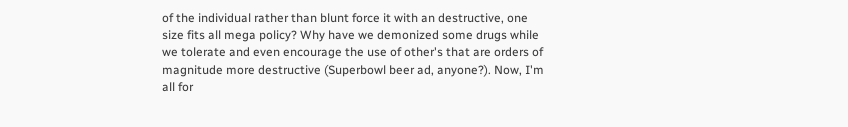of the individual rather than blunt force it with an destructive, one size fits all mega policy? Why have we demonized some drugs while we tolerate and even encourage the use of other's that are orders of magnitude more destructive (Superbowl beer ad, anyone?). Now, I'm all for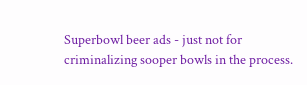Superbowl beer ads - just not for criminalizing sooper bowls in the process.